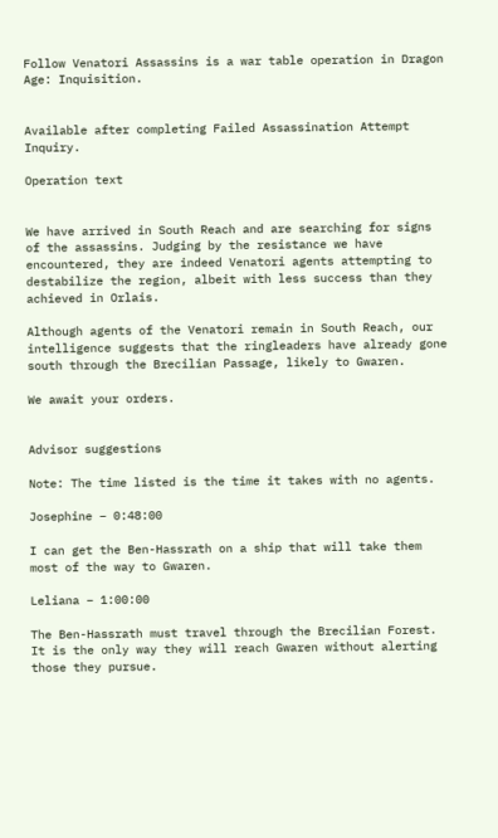Follow Venatori Assassins is a war table operation in Dragon Age: Inquisition.


Available after completing Failed Assassination Attempt Inquiry.

Operation text


We have arrived in South Reach and are searching for signs of the assassins. Judging by the resistance we have encountered, they are indeed Venatori agents attempting to destabilize the region, albeit with less success than they achieved in Orlais.

Although agents of the Venatori remain in South Reach, our intelligence suggests that the ringleaders have already gone south through the Brecilian Passage, likely to Gwaren.

We await your orders.


Advisor suggestions

Note: The time listed is the time it takes with no agents.

Josephine – 0:48:00

I can get the Ben-Hassrath on a ship that will take them most of the way to Gwaren.

Leliana – 1:00:00

The Ben-Hassrath must travel through the Brecilian Forest. It is the only way they will reach Gwaren without alerting those they pursue.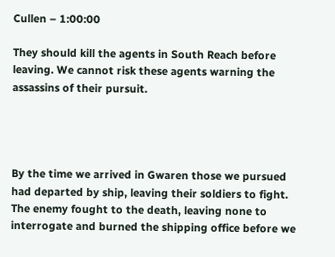Cullen – 1:00:00

They should kill the agents in South Reach before leaving. We cannot risk these agents warning the assassins of their pursuit.




By the time we arrived in Gwaren those we pursued had departed by ship, leaving their soldiers to fight. The enemy fought to the death, leaving none to interrogate and burned the shipping office before we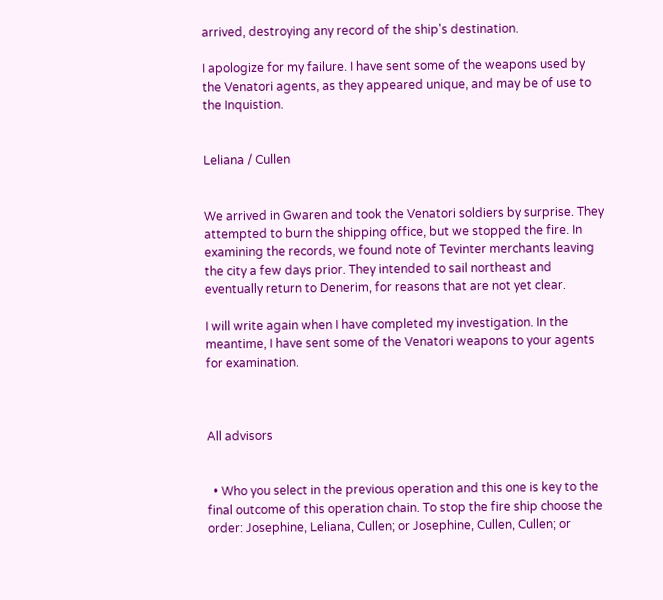arrived, destroying any record of the ship's destination.

I apologize for my failure. I have sent some of the weapons used by the Venatori agents, as they appeared unique, and may be of use to the Inquistion.


Leliana / Cullen


We arrived in Gwaren and took the Venatori soldiers by surprise. They attempted to burn the shipping office, but we stopped the fire. In examining the records, we found note of Tevinter merchants leaving the city a few days prior. They intended to sail northeast and eventually return to Denerim, for reasons that are not yet clear.

I will write again when I have completed my investigation. In the meantime, I have sent some of the Venatori weapons to your agents for examination.



All advisors


  • Who you select in the previous operation and this one is key to the final outcome of this operation chain. To stop the fire ship choose the order: Josephine, Leliana, Cullen; or Josephine, Cullen, Cullen; or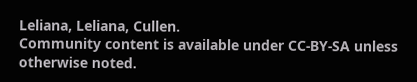Leliana, Leliana, Cullen.
Community content is available under CC-BY-SA unless otherwise noted.